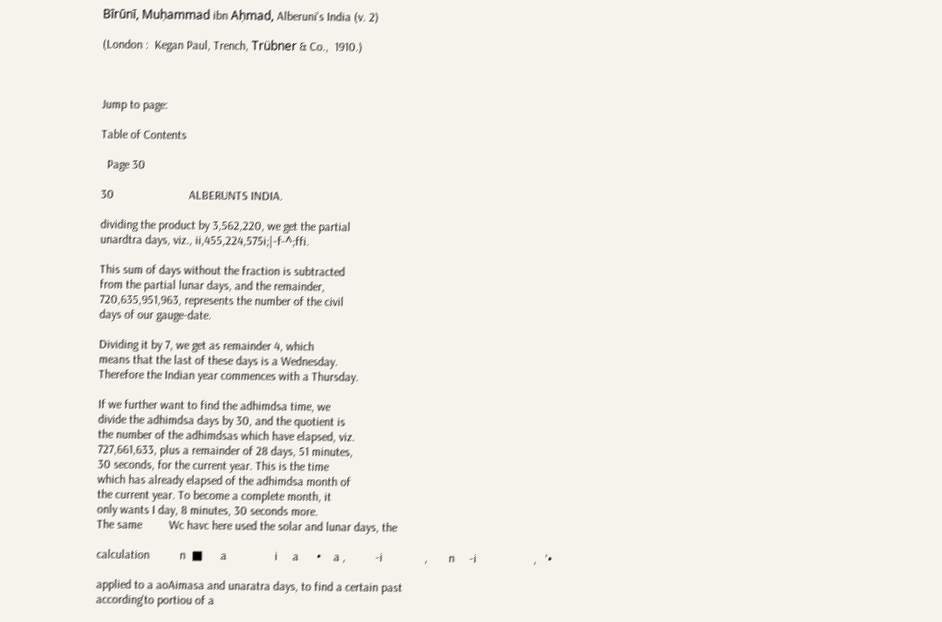Bīrūnī, Muḥammad ibn Aḥmad, Alberuni's India (v. 2)

(London :  Kegan Paul, Trench, Trübner & Co.,  1910.)



Jump to page:

Table of Contents

  Page 30

30                         ALBERUNTS INDIA.

dividing the product by 3,562,220, we get the partial
unardtra days, viz., ii,455,224,575i;|-f-^;ffi.

This sum of days without the fraction is subtracted
from the partial lunar days, and the remainder,
720,635,951,963, represents the number of the civil
days of our gauge-date.

Dividing it by 7, we get as remainder 4, which
means that the last of these days is a Wednesday.
Therefore the Indian year commences with a Thursday.

If we further want to find the adhimdsa time, we
divide the adhimdsa days by 30, and the quotient is
the number of the adhimdsas which have elapsed, viz.
727,661,633, plus a remainder of 28 days, 51 minutes,
30 seconds, for the current year. This is the time
which has already elapsed of the adhimdsa month of
the current year. To become a complete month, it
only wants I day, 8 minutes, 30 seconds more.
The same         Wc havc here used the solar and lunar days, the

calculation          n  ■      a                i     a      •    a ,          -i              ,       n     -i                   ,   '•

applied to a aoAimasa and unaratra days, to find a certain past
according'to portiou of a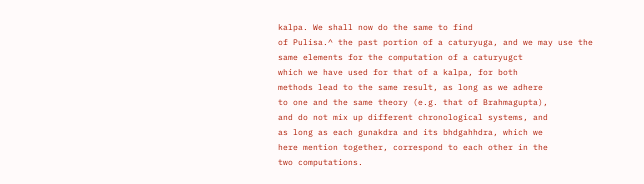kalpa. We shall now do the same to find
of Pulisa.^ the past portion of a caturyuga, and we may use the
same elements for the computation of a caturyugct
which we have used for that of a kalpa, for both
methods lead to the same result, as long as we adhere
to one and the same theory (e.g. that of Brahmagupta),
and do not mix up different chronological systems, and
as long as each gunakdra and its bhdgahhdra, which we
here mention together, correspond to each other in the
two computations.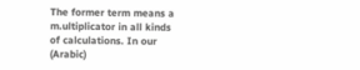The former term means a m.ultiplicator in all kinds
of calculations. In our (Arabic)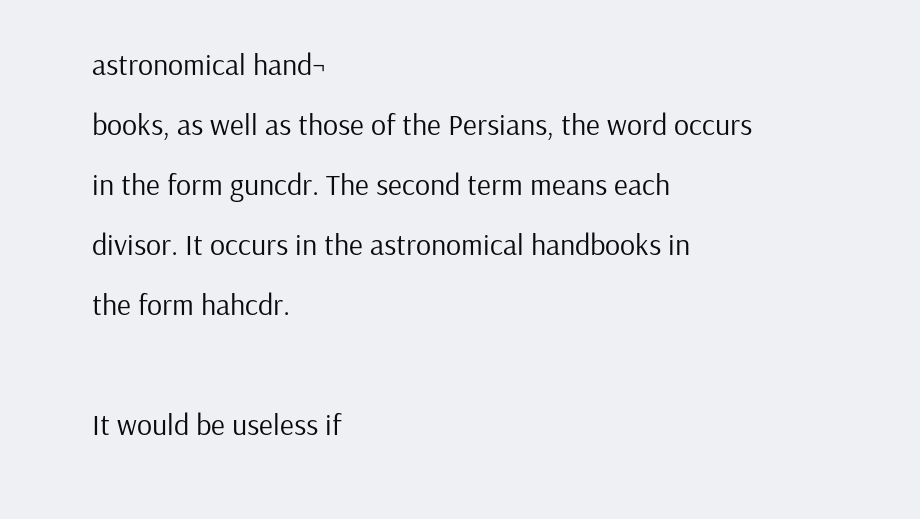astronomical hand¬
books, as well as those of the Persians, the word occurs
in the form guncdr. The second term means each
divisor. It occurs in the astronomical handbooks in
the form hahcdr.

It would be useless if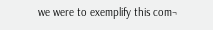we were to exemplify this com¬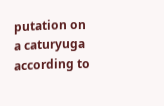putation on a caturyuga according to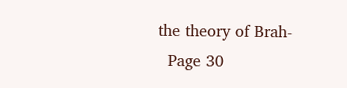the theory of Brah-
  Page 30